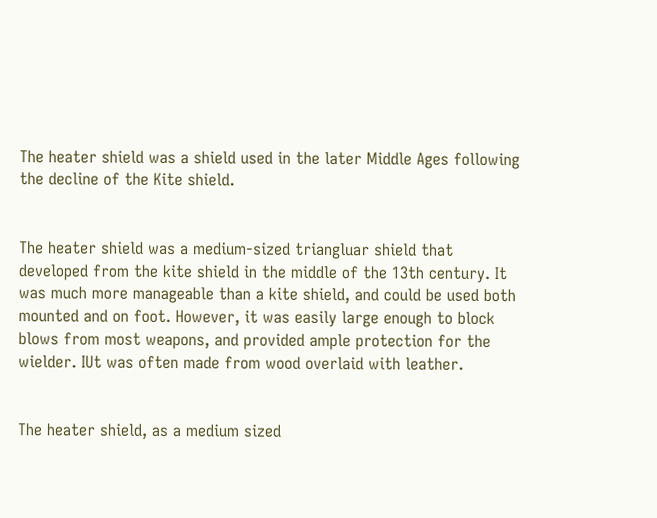The heater shield was a shield used in the later Middle Ages following the decline of the Kite shield.


The heater shield was a medium-sized triangluar shield that developed from the kite shield in the middle of the 13th century. It was much more manageable than a kite shield, and could be used both mounted and on foot. However, it was easily large enough to block blows from most weapons, and provided ample protection for the wielder. IUt was often made from wood overlaid with leather.


The heater shield, as a medium sized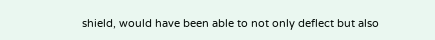shield, would have been able to not only deflect but also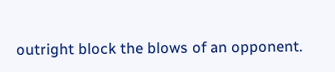outright block the blows of an opponent.